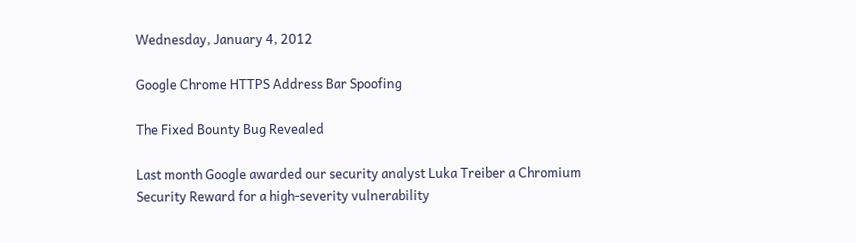Wednesday, January 4, 2012

Google Chrome HTTPS Address Bar Spoofing

The Fixed Bounty Bug Revealed

Last month Google awarded our security analyst Luka Treiber a Chromium Security Reward for a high-severity vulnerability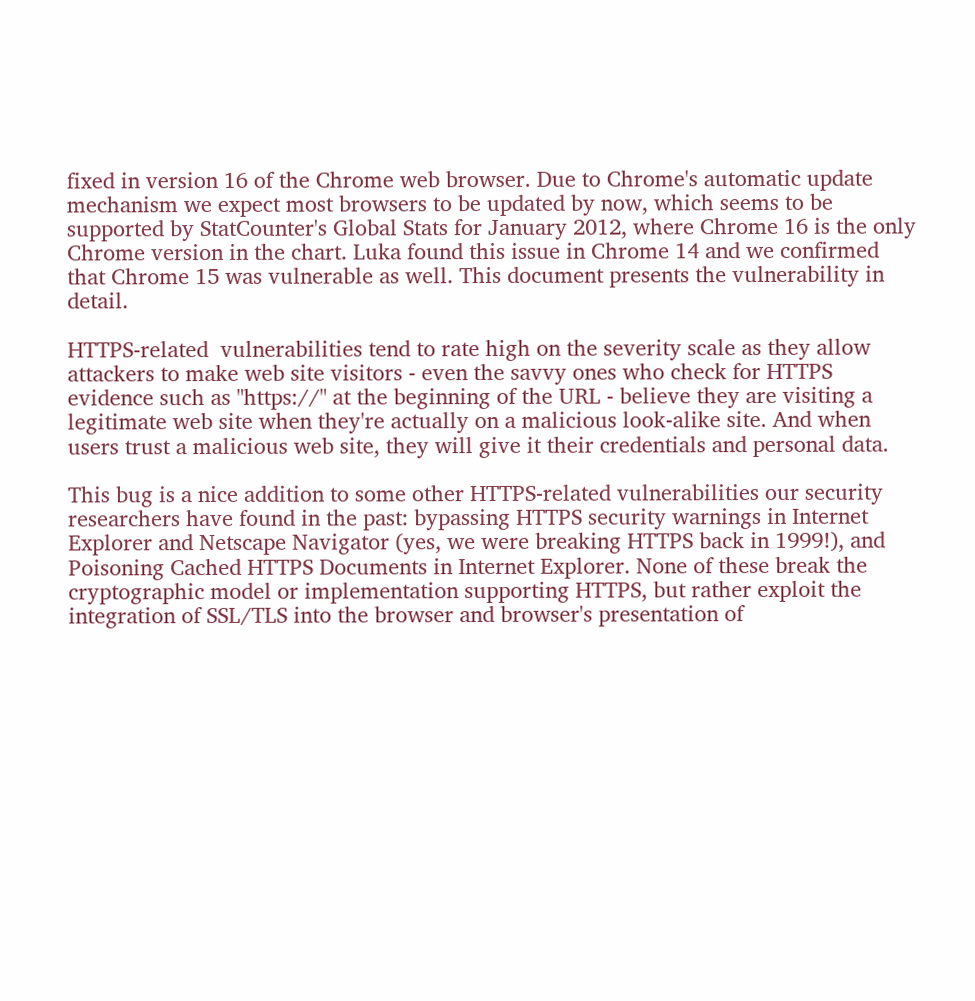fixed in version 16 of the Chrome web browser. Due to Chrome's automatic update mechanism we expect most browsers to be updated by now, which seems to be supported by StatCounter's Global Stats for January 2012, where Chrome 16 is the only Chrome version in the chart. Luka found this issue in Chrome 14 and we confirmed that Chrome 15 was vulnerable as well. This document presents the vulnerability in detail.

HTTPS-related  vulnerabilities tend to rate high on the severity scale as they allow attackers to make web site visitors - even the savvy ones who check for HTTPS evidence such as "https://" at the beginning of the URL - believe they are visiting a legitimate web site when they're actually on a malicious look-alike site. And when users trust a malicious web site, they will give it their credentials and personal data.

This bug is a nice addition to some other HTTPS-related vulnerabilities our security researchers have found in the past: bypassing HTTPS security warnings in Internet Explorer and Netscape Navigator (yes, we were breaking HTTPS back in 1999!), and Poisoning Cached HTTPS Documents in Internet Explorer. None of these break the cryptographic model or implementation supporting HTTPS, but rather exploit the integration of SSL/TLS into the browser and browser's presentation of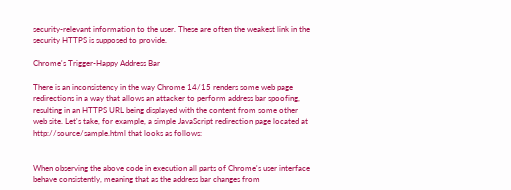security-relevant information to the user. These are often the weakest link in the security HTTPS is supposed to provide.

Chrome's Trigger-Happy Address Bar

There is an inconsistency in the way Chrome 14/15 renders some web page redirections in a way that allows an attacker to perform address bar spoofing, resulting in an HTTPS URL being displayed with the content from some other web site. Let's take, for example, a simple JavaScript redirection page located at http://source/sample.html that looks as follows:


When observing the above code in execution all parts of Chrome's user interface behave consistently, meaning that as the address bar changes from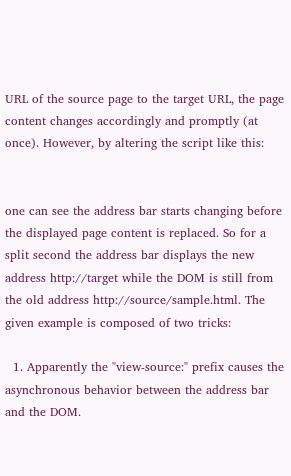URL of the source page to the target URL, the page content changes accordingly and promptly (at once). However, by altering the script like this:


one can see the address bar starts changing before the displayed page content is replaced. So for a split second the address bar displays the new address http://target while the DOM is still from the old address http://source/sample.html. The given example is composed of two tricks:

  1. Apparently the "view-source:" prefix causes the asynchronous behavior between the address bar and the DOM.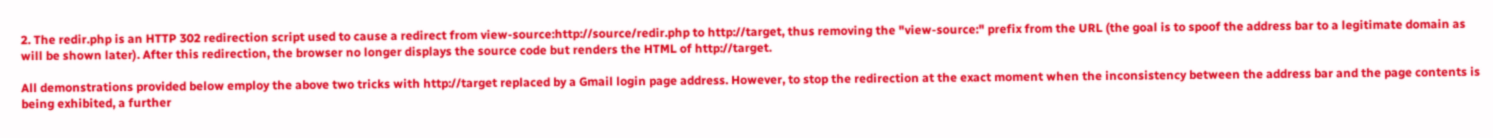2. The redir.php is an HTTP 302 redirection script used to cause a redirect from view-source:http://source/redir.php to http://target, thus removing the "view-source:" prefix from the URL (the goal is to spoof the address bar to a legitimate domain as will be shown later). After this redirection, the browser no longer displays the source code but renders the HTML of http://target.

All demonstrations provided below employ the above two tricks with http://target replaced by a Gmail login page address. However, to stop the redirection at the exact moment when the inconsistency between the address bar and the page contents is being exhibited, a further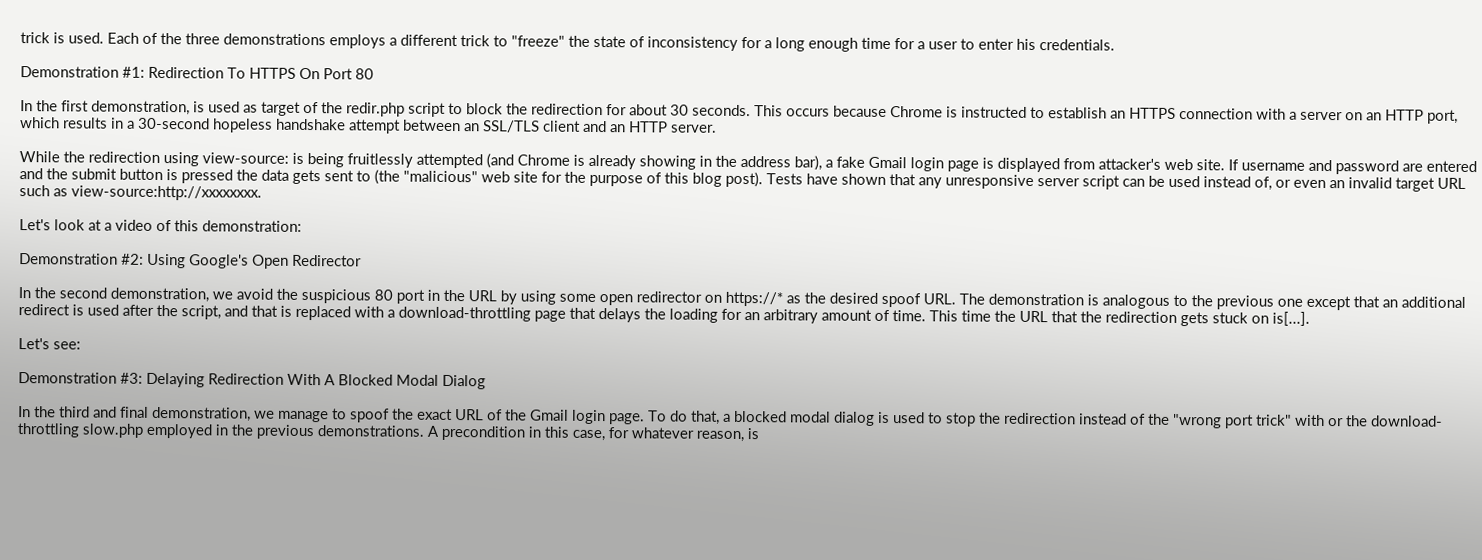trick is used. Each of the three demonstrations employs a different trick to "freeze" the state of inconsistency for a long enough time for a user to enter his credentials.

Demonstration #1: Redirection To HTTPS On Port 80

In the first demonstration, is used as target of the redir.php script to block the redirection for about 30 seconds. This occurs because Chrome is instructed to establish an HTTPS connection with a server on an HTTP port, which results in a 30-second hopeless handshake attempt between an SSL/TLS client and an HTTP server.

While the redirection using view-source: is being fruitlessly attempted (and Chrome is already showing in the address bar), a fake Gmail login page is displayed from attacker's web site. If username and password are entered and the submit button is pressed the data gets sent to (the "malicious" web site for the purpose of this blog post). Tests have shown that any unresponsive server script can be used instead of, or even an invalid target URL such as view-source:http://xxxxxxxx.

Let's look at a video of this demonstration:

Demonstration #2: Using Google's Open Redirector

In the second demonstration, we avoid the suspicious 80 port in the URL by using some open redirector on https://* as the desired spoof URL. The demonstration is analogous to the previous one except that an additional redirect is used after the script, and that is replaced with a download-throttling page that delays the loading for an arbitrary amount of time. This time the URL that the redirection gets stuck on is[...].

Let's see:

Demonstration #3: Delaying Redirection With A Blocked Modal Dialog

In the third and final demonstration, we manage to spoof the exact URL of the Gmail login page. To do that, a blocked modal dialog is used to stop the redirection instead of the "wrong port trick" with or the download-throttling slow.php employed in the previous demonstrations. A precondition in this case, for whatever reason, is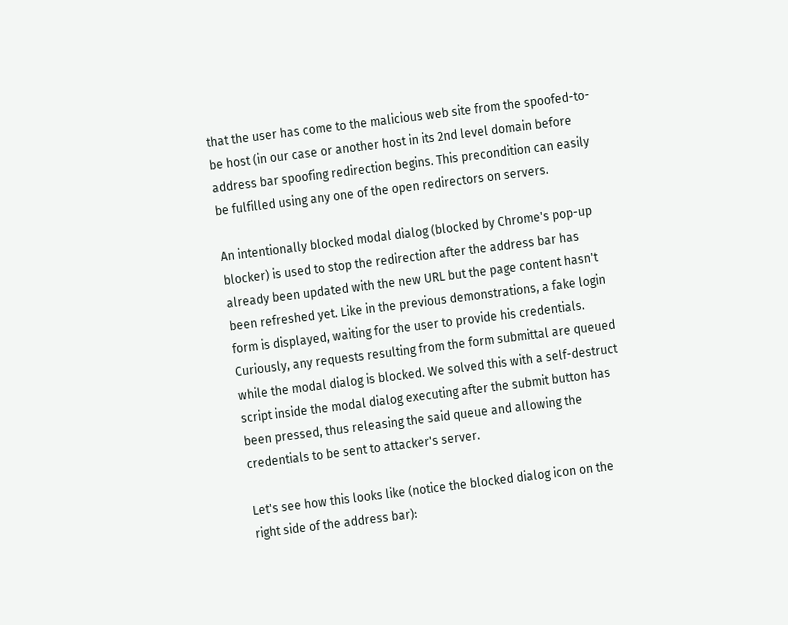that the user has come to the malicious web site from the spoofed-to-be host (in our case or another host in its 2nd level domain before address bar spoofing redirection begins. This precondition can easily be fulfilled using any one of the open redirectors on servers.

An intentionally blocked modal dialog (blocked by Chrome's pop-up blocker) is used to stop the redirection after the address bar has already been updated with the new URL but the page content hasn't been refreshed yet. Like in the previous demonstrations, a fake login form is displayed, waiting for the user to provide his credentials. Curiously, any requests resulting from the form submittal are queued while the modal dialog is blocked. We solved this with a self-destruct script inside the modal dialog executing after the submit button has been pressed, thus releasing the said queue and allowing the credentials to be sent to attacker's server.

Let's see how this looks like (notice the blocked dialog icon on the right side of the address bar):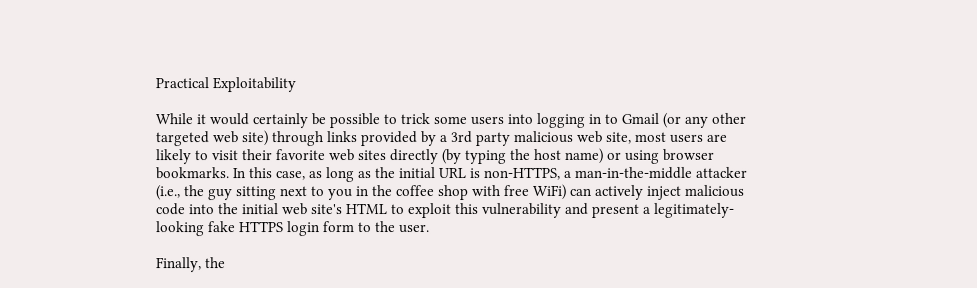Practical Exploitability

While it would certainly be possible to trick some users into logging in to Gmail (or any other targeted web site) through links provided by a 3rd party malicious web site, most users are likely to visit their favorite web sites directly (by typing the host name) or using browser bookmarks. In this case, as long as the initial URL is non-HTTPS, a man-in-the-middle attacker (i.e., the guy sitting next to you in the coffee shop with free WiFi) can actively inject malicious code into the initial web site's HTML to exploit this vulnerability and present a legitimately-looking fake HTTPS login form to the user.

Finally, the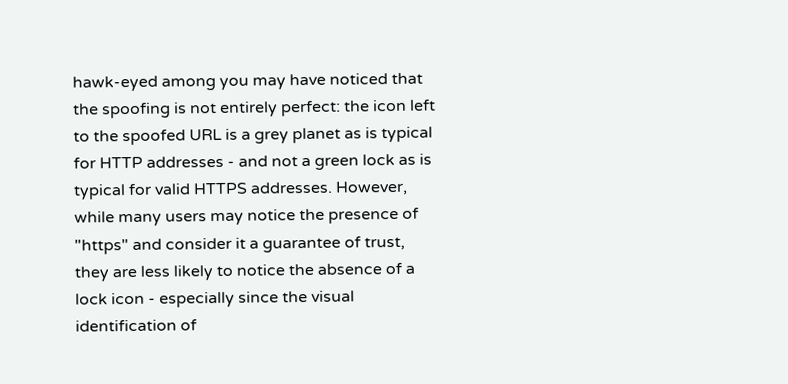hawk-eyed among you may have noticed that the spoofing is not entirely perfect: the icon left to the spoofed URL is a grey planet as is typical for HTTP addresses - and not a green lock as is typical for valid HTTPS addresses. However, while many users may notice the presence of "https" and consider it a guarantee of trust, they are less likely to notice the absence of a lock icon - especially since the visual identification of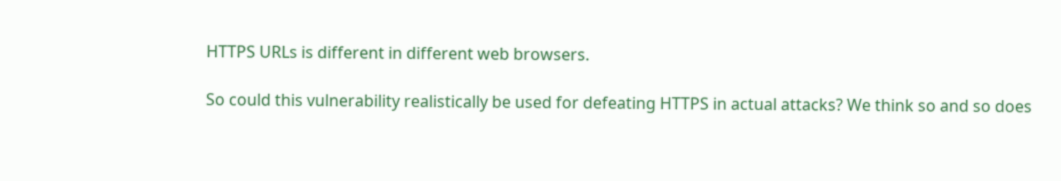HTTPS URLs is different in different web browsers.

So could this vulnerability realistically be used for defeating HTTPS in actual attacks? We think so and so does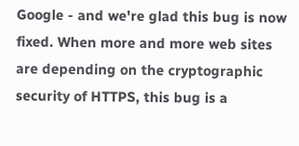Google - and we're glad this bug is now fixed. When more and more web sites are depending on the cryptographic security of HTTPS, this bug is a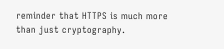reminder that HTTPS is much more than just cryptography.